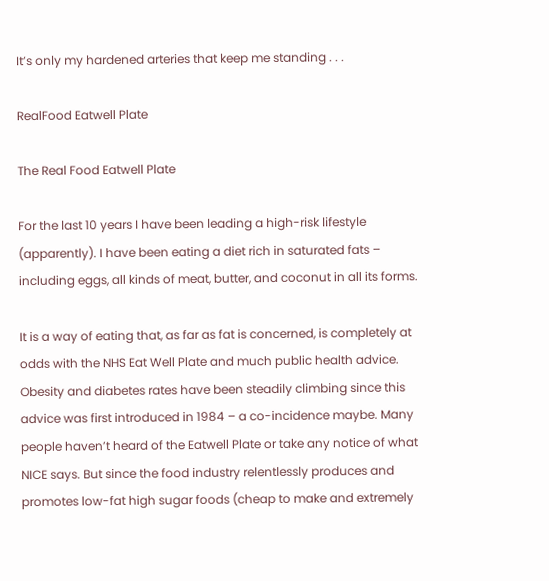It’s only my hardened arteries that keep me standing . . .

RealFood Eatwell Plate

The Real Food Eatwell Plate

For the last 10 years I have been leading a high-risk lifestyle (apparently). I have been eating a diet rich in saturated fats – including eggs, all kinds of meat, butter, and coconut in all its forms.

It is a way of eating that, as far as fat is concerned, is completely at odds with the NHS Eat Well Plate and much public health advice. Obesity and diabetes rates have been steadily climbing since this advice was first introduced in 1984 – a co-incidence maybe. Many people haven’t heard of the Eatwell Plate or take any notice of what NICE says. But since the food industry relentlessly produces and promotes low-fat high sugar foods (cheap to make and extremely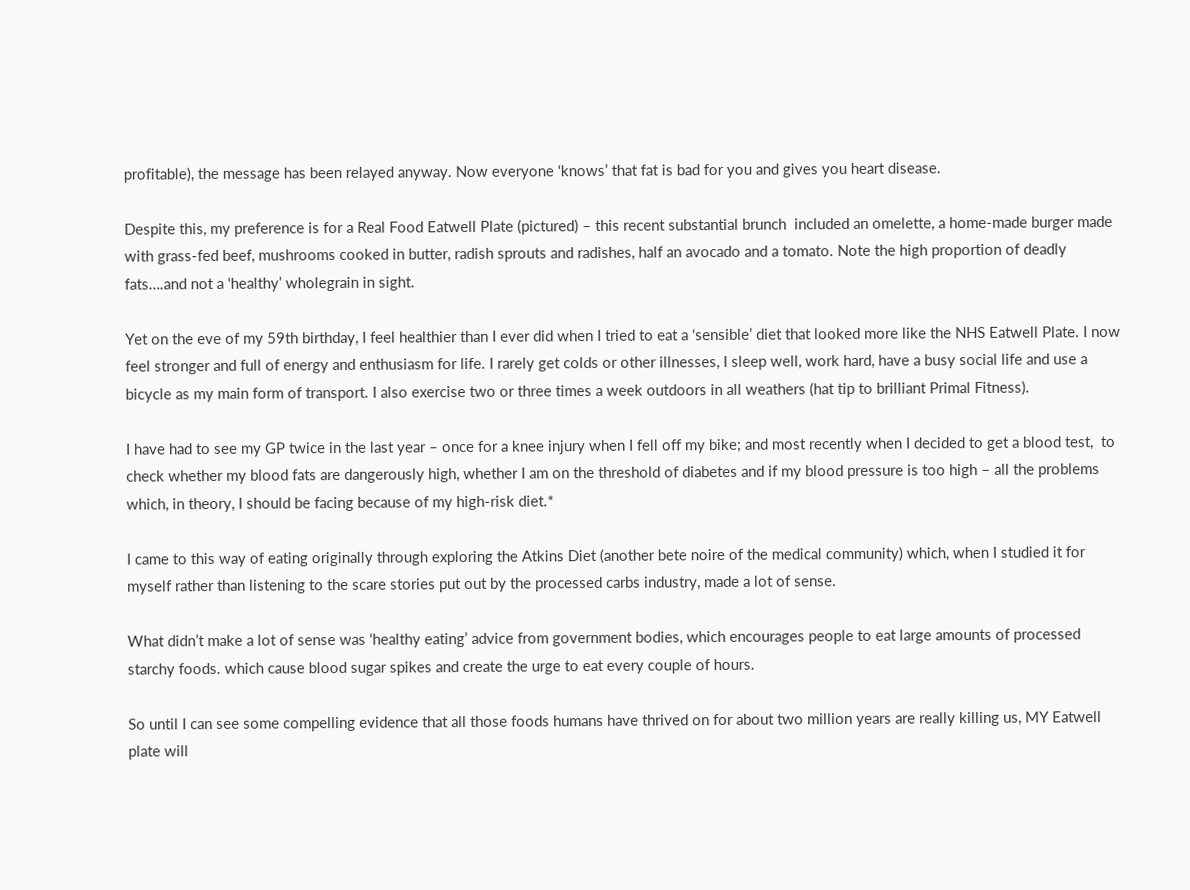profitable), the message has been relayed anyway. Now everyone ‘knows’ that fat is bad for you and gives you heart disease.

Despite this, my preference is for a Real Food Eatwell Plate (pictured) – this recent substantial brunch  included an omelette, a home-made burger made with grass-fed beef, mushrooms cooked in butter, radish sprouts and radishes, half an avocado and a tomato. Note the high proportion of deadly fats….and not a ‘healthy’ wholegrain in sight.

Yet on the eve of my 59th birthday, I feel healthier than I ever did when I tried to eat a ‘sensible’ diet that looked more like the NHS Eatwell Plate. I now feel stronger and full of energy and enthusiasm for life. I rarely get colds or other illnesses, I sleep well, work hard, have a busy social life and use a bicycle as my main form of transport. I also exercise two or three times a week outdoors in all weathers (hat tip to brilliant Primal Fitness).

I have had to see my GP twice in the last year – once for a knee injury when I fell off my bike; and most recently when I decided to get a blood test,  to check whether my blood fats are dangerously high, whether I am on the threshold of diabetes and if my blood pressure is too high – all the problems which, in theory, I should be facing because of my high-risk diet.*

I came to this way of eating originally through exploring the Atkins Diet (another bete noire of the medical community) which, when I studied it for myself rather than listening to the scare stories put out by the processed carbs industry, made a lot of sense.

What didn’t make a lot of sense was ‘healthy eating’ advice from government bodies, which encourages people to eat large amounts of processed starchy foods. which cause blood sugar spikes and create the urge to eat every couple of hours.

So until I can see some compelling evidence that all those foods humans have thrived on for about two million years are really killing us, MY Eatwell plate will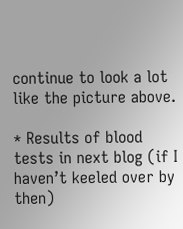continue to look a lot like the picture above.

* Results of blood tests in next blog (if I haven’t keeled over by then)